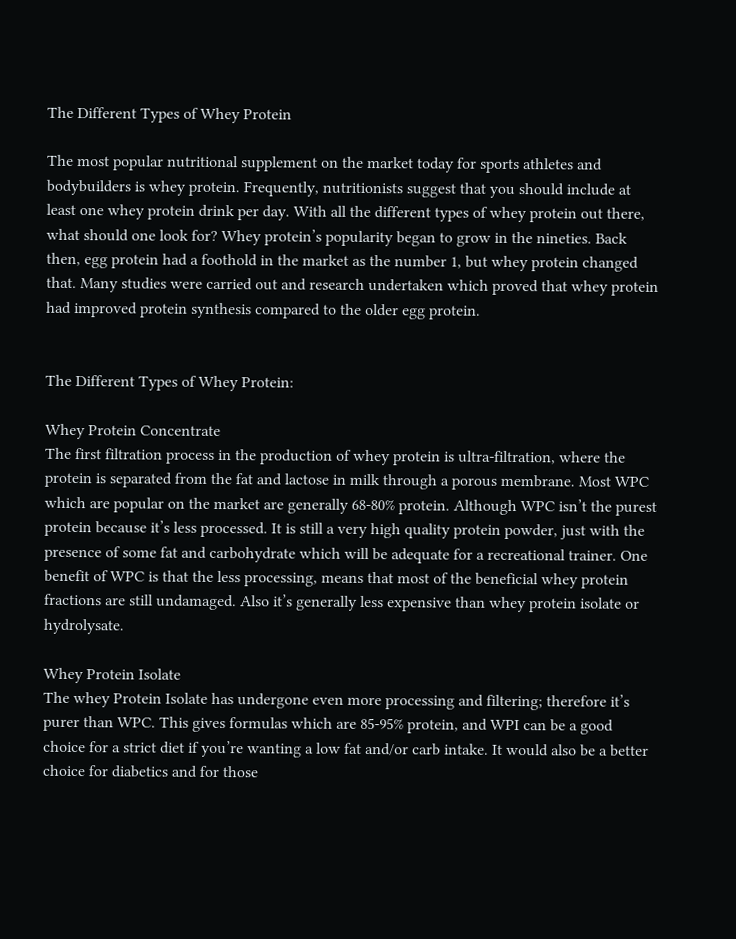The Different Types of Whey Protein

The most popular nutritional supplement on the market today for sports athletes and bodybuilders is whey protein. Frequently, nutritionists suggest that you should include at least one whey protein drink per day. With all the different types of whey protein out there, what should one look for? Whey protein’s popularity began to grow in the nineties. Back then, egg protein had a foothold in the market as the number 1, but whey protein changed that. Many studies were carried out and research undertaken which proved that whey protein had improved protein synthesis compared to the older egg protein.


The Different Types of Whey Protein:

Whey Protein Concentrate
The first filtration process in the production of whey protein is ultra-filtration, where the protein is separated from the fat and lactose in milk through a porous membrane. Most WPC which are popular on the market are generally 68-80% protein. Although WPC isn’t the purest protein because it’s less processed. It is still a very high quality protein powder, just with the presence of some fat and carbohydrate which will be adequate for a recreational trainer. One benefit of WPC is that the less processing, means that most of the beneficial whey protein fractions are still undamaged. Also it’s generally less expensive than whey protein isolate or hydrolysate.

Whey Protein Isolate
The whey Protein Isolate has undergone even more processing and filtering; therefore it’s purer than WPC. This gives formulas which are 85-95% protein, and WPI can be a good choice for a strict diet if you’re wanting a low fat and/or carb intake. It would also be a better choice for diabetics and for those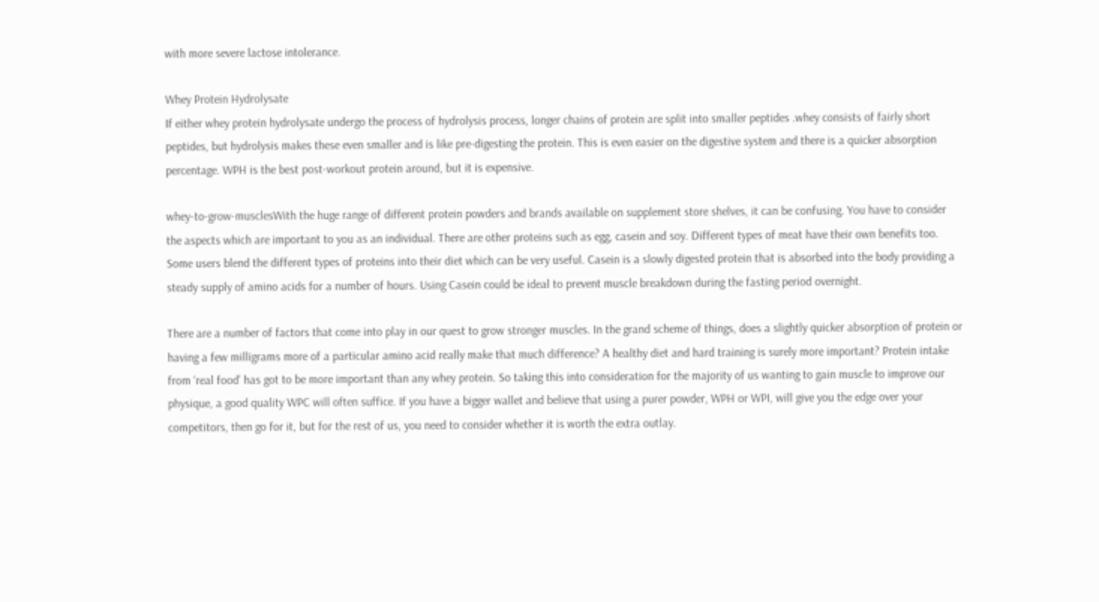with more severe lactose intolerance.

Whey Protein Hydrolysate
If either whey protein hydrolysate undergo the process of hydrolysis process, longer chains of protein are split into smaller peptides .whey consists of fairly short peptides, but hydrolysis makes these even smaller and is like pre-digesting the protein. This is even easier on the digestive system and there is a quicker absorption percentage. WPH is the best post-workout protein around, but it is expensive.

whey-to-grow-musclesWith the huge range of different protein powders and brands available on supplement store shelves, it can be confusing. You have to consider the aspects which are important to you as an individual. There are other proteins such as egg, casein and soy. Different types of meat have their own benefits too. Some users blend the different types of proteins into their diet which can be very useful. Casein is a slowly digested protein that is absorbed into the body providing a steady supply of amino acids for a number of hours. Using Casein could be ideal to prevent muscle breakdown during the fasting period overnight.

There are a number of factors that come into play in our quest to grow stronger muscles. In the grand scheme of things, does a slightly quicker absorption of protein or having a few milligrams more of a particular amino acid really make that much difference? A healthy diet and hard training is surely more important? Protein intake from ‘real food’ has got to be more important than any whey protein. So taking this into consideration for the majority of us wanting to gain muscle to improve our physique, a good quality WPC will often suffice. If you have a bigger wallet and believe that using a purer powder, WPH or WPI, will give you the edge over your competitors, then go for it, but for the rest of us, you need to consider whether it is worth the extra outlay.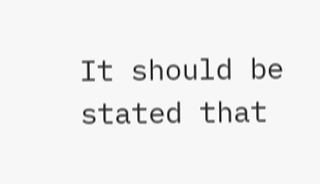It should be stated that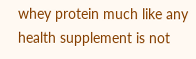whey protein much like any health supplement is not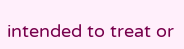intended to treat or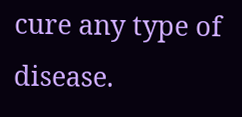cure any type of disease.